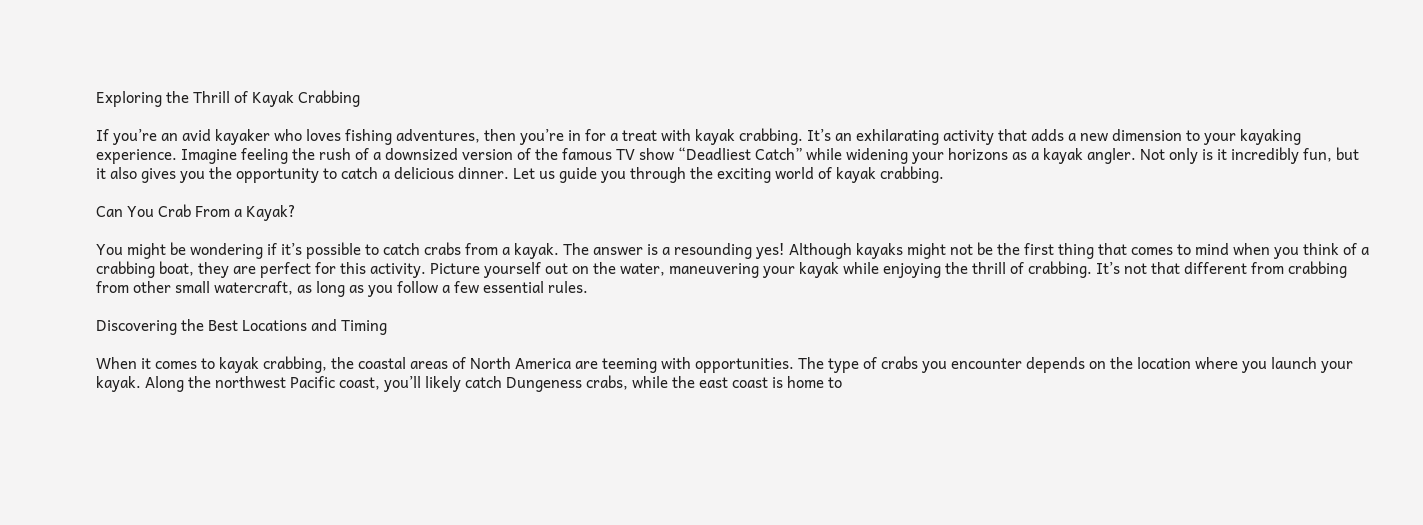Exploring the Thrill of Kayak Crabbing

If you’re an avid kayaker who loves fishing adventures, then you’re in for a treat with kayak crabbing. It’s an exhilarating activity that adds a new dimension to your kayaking experience. Imagine feeling the rush of a downsized version of the famous TV show “Deadliest Catch” while widening your horizons as a kayak angler. Not only is it incredibly fun, but it also gives you the opportunity to catch a delicious dinner. Let us guide you through the exciting world of kayak crabbing.

Can You Crab From a Kayak?

You might be wondering if it’s possible to catch crabs from a kayak. The answer is a resounding yes! Although kayaks might not be the first thing that comes to mind when you think of a crabbing boat, they are perfect for this activity. Picture yourself out on the water, maneuvering your kayak while enjoying the thrill of crabbing. It’s not that different from crabbing from other small watercraft, as long as you follow a few essential rules.

Discovering the Best Locations and Timing

When it comes to kayak crabbing, the coastal areas of North America are teeming with opportunities. The type of crabs you encounter depends on the location where you launch your kayak. Along the northwest Pacific coast, you’ll likely catch Dungeness crabs, while the east coast is home to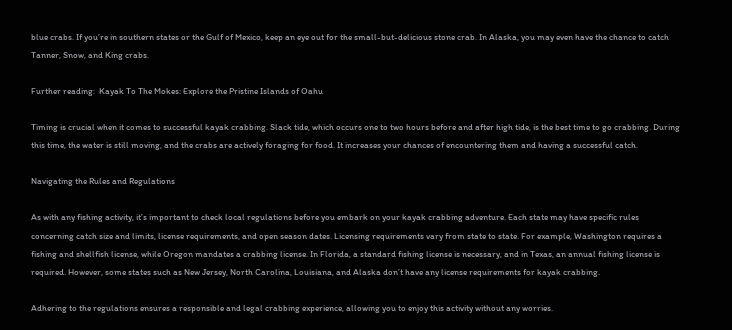blue crabs. If you’re in southern states or the Gulf of Mexico, keep an eye out for the small-but-delicious stone crab. In Alaska, you may even have the chance to catch Tanner, Snow, and King crabs.

Further reading:  Kayak To The Mokes: Explore the Pristine Islands of Oahu

Timing is crucial when it comes to successful kayak crabbing. Slack tide, which occurs one to two hours before and after high tide, is the best time to go crabbing. During this time, the water is still moving, and the crabs are actively foraging for food. It increases your chances of encountering them and having a successful catch.

Navigating the Rules and Regulations

As with any fishing activity, it’s important to check local regulations before you embark on your kayak crabbing adventure. Each state may have specific rules concerning catch size and limits, license requirements, and open season dates. Licensing requirements vary from state to state. For example, Washington requires a fishing and shellfish license, while Oregon mandates a crabbing license. In Florida, a standard fishing license is necessary, and in Texas, an annual fishing license is required. However, some states such as New Jersey, North Carolina, Louisiana, and Alaska don’t have any license requirements for kayak crabbing.

Adhering to the regulations ensures a responsible and legal crabbing experience, allowing you to enjoy this activity without any worries.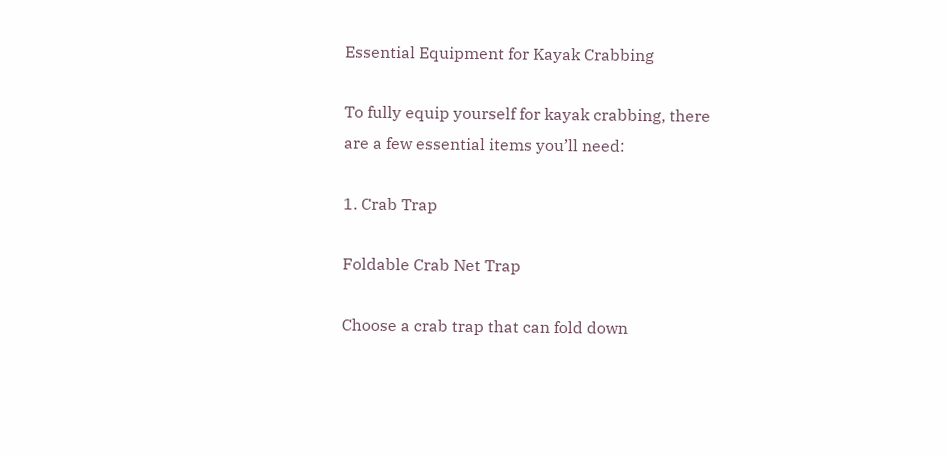Essential Equipment for Kayak Crabbing

To fully equip yourself for kayak crabbing, there are a few essential items you’ll need:

1. Crab Trap

Foldable Crab Net Trap

Choose a crab trap that can fold down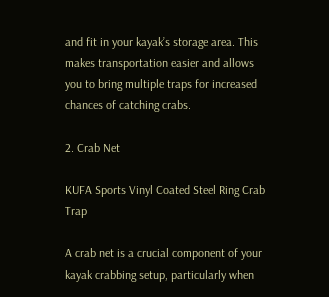and fit in your kayak’s storage area. This makes transportation easier and allows you to bring multiple traps for increased chances of catching crabs.

2. Crab Net

KUFA Sports Vinyl Coated Steel Ring Crab Trap

A crab net is a crucial component of your kayak crabbing setup, particularly when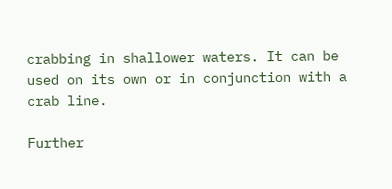crabbing in shallower waters. It can be used on its own or in conjunction with a crab line.

Further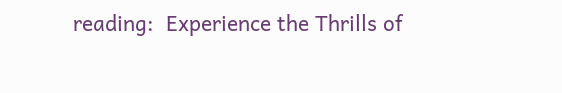reading:  Experience the Thrills of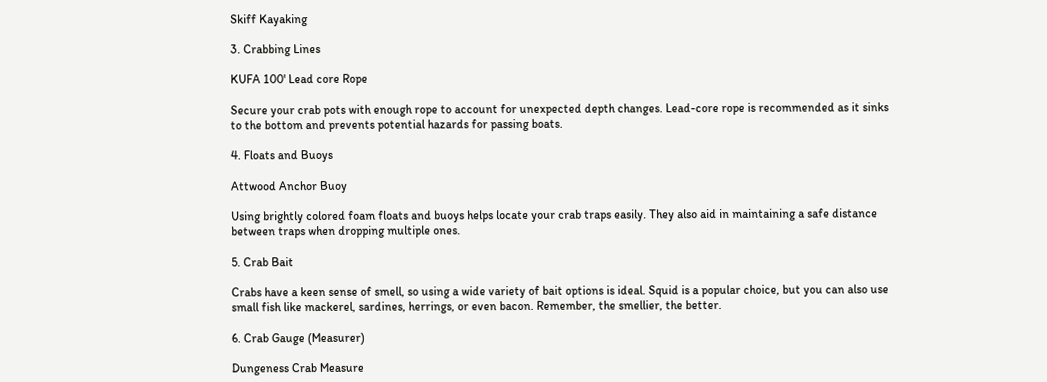Skiff Kayaking

3. Crabbing Lines

KUFA 100' Lead core Rope

Secure your crab pots with enough rope to account for unexpected depth changes. Lead-core rope is recommended as it sinks to the bottom and prevents potential hazards for passing boats.

4. Floats and Buoys

Attwood Anchor Buoy

Using brightly colored foam floats and buoys helps locate your crab traps easily. They also aid in maintaining a safe distance between traps when dropping multiple ones.

5. Crab Bait

Crabs have a keen sense of smell, so using a wide variety of bait options is ideal. Squid is a popular choice, but you can also use small fish like mackerel, sardines, herrings, or even bacon. Remember, the smellier, the better.

6. Crab Gauge (Measurer)

Dungeness Crab Measure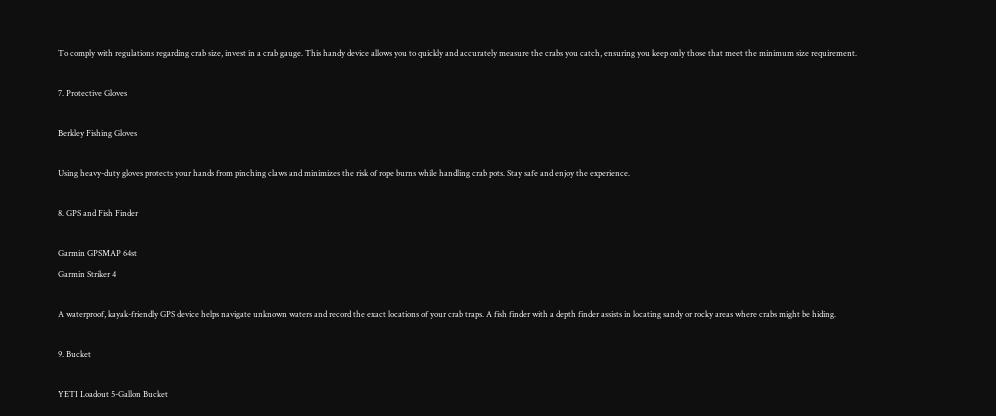To comply with regulations regarding crab size, invest in a crab gauge. This handy device allows you to quickly and accurately measure the crabs you catch, ensuring you keep only those that meet the minimum size requirement.

7. Protective Gloves

Berkley Fishing Gloves

Using heavy-duty gloves protects your hands from pinching claws and minimizes the risk of rope burns while handling crab pots. Stay safe and enjoy the experience.

8. GPS and Fish Finder

Garmin GPSMAP 64st
Garmin Striker 4

A waterproof, kayak-friendly GPS device helps navigate unknown waters and record the exact locations of your crab traps. A fish finder with a depth finder assists in locating sandy or rocky areas where crabs might be hiding.

9. Bucket

YETI Loadout 5-Gallon Bucket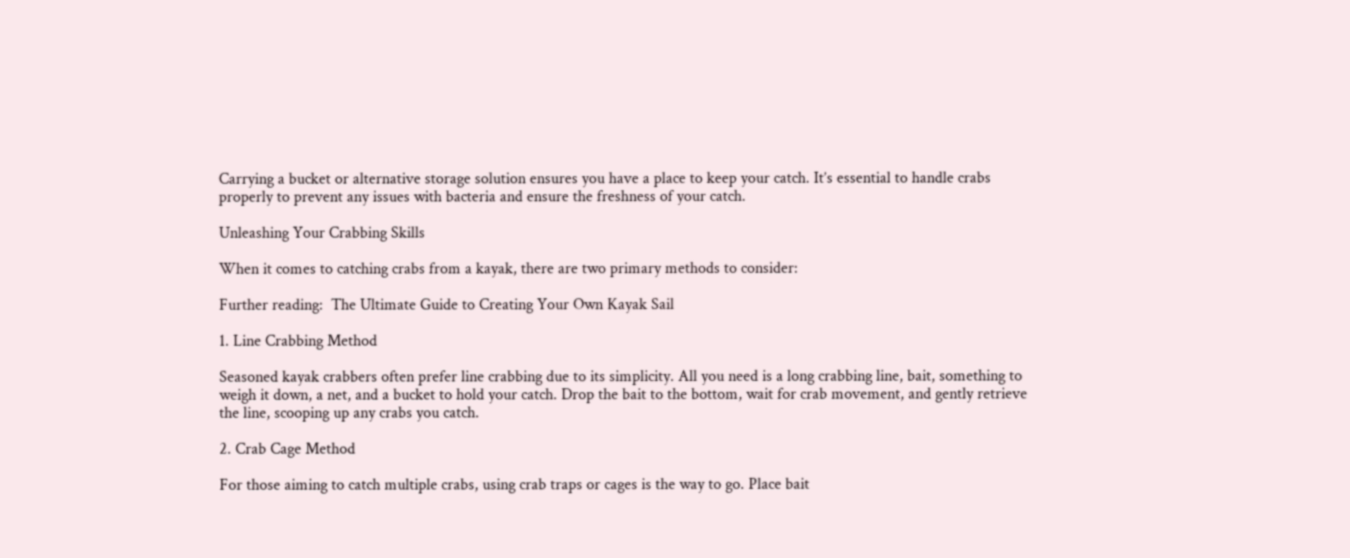Carrying a bucket or alternative storage solution ensures you have a place to keep your catch. It’s essential to handle crabs properly to prevent any issues with bacteria and ensure the freshness of your catch.

Unleashing Your Crabbing Skills

When it comes to catching crabs from a kayak, there are two primary methods to consider:

Further reading:  The Ultimate Guide to Creating Your Own Kayak Sail

1. Line Crabbing Method

Seasoned kayak crabbers often prefer line crabbing due to its simplicity. All you need is a long crabbing line, bait, something to weigh it down, a net, and a bucket to hold your catch. Drop the bait to the bottom, wait for crab movement, and gently retrieve the line, scooping up any crabs you catch.

2. Crab Cage Method

For those aiming to catch multiple crabs, using crab traps or cages is the way to go. Place bait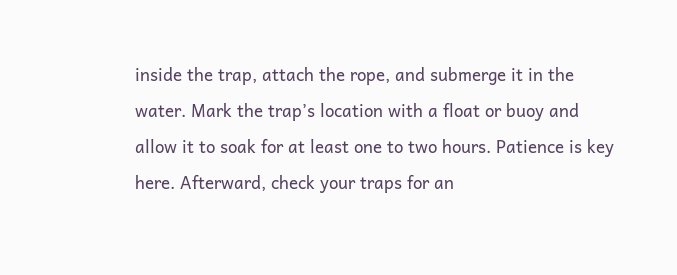inside the trap, attach the rope, and submerge it in the water. Mark the trap’s location with a float or buoy and allow it to soak for at least one to two hours. Patience is key here. Afterward, check your traps for an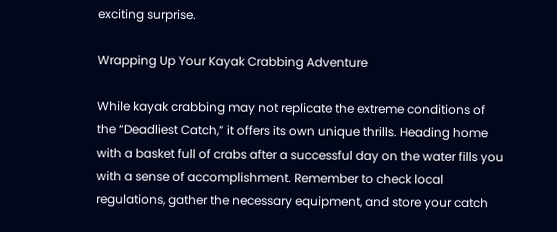exciting surprise.

Wrapping Up Your Kayak Crabbing Adventure

While kayak crabbing may not replicate the extreme conditions of the “Deadliest Catch,” it offers its own unique thrills. Heading home with a basket full of crabs after a successful day on the water fills you with a sense of accomplishment. Remember to check local regulations, gather the necessary equipment, and store your catch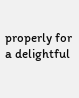properly for a delightful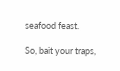seafood feast.

So, bait your traps,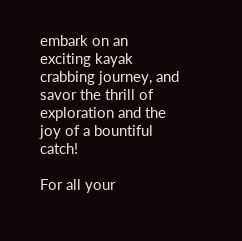embark on an exciting kayak crabbing journey, and savor the thrill of exploration and the joy of a bountiful catch!

For all your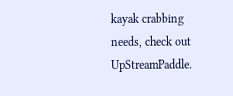kayak crabbing needs, check out UpStreamPaddle.